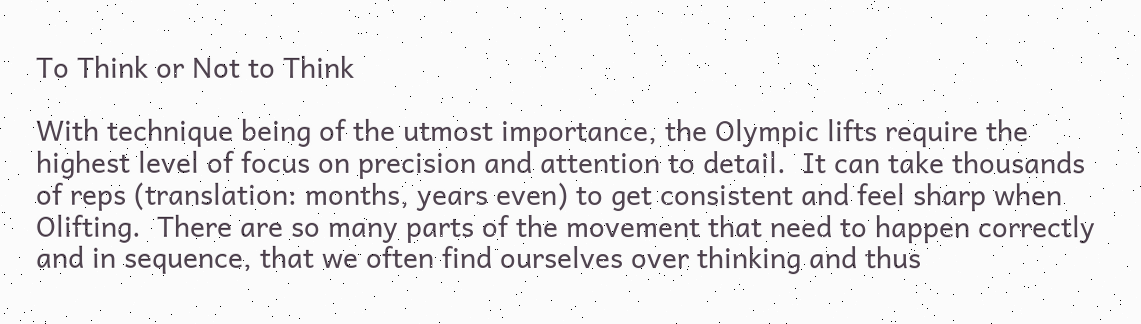To Think or Not to Think

With technique being of the utmost importance, the Olympic lifts require the highest level of focus on precision and attention to detail.  It can take thousands of reps (translation: months, years even) to get consistent and feel sharp when Olifting.  There are so many parts of the movement that need to happen correctly and in sequence, that we often find ourselves over thinking and thus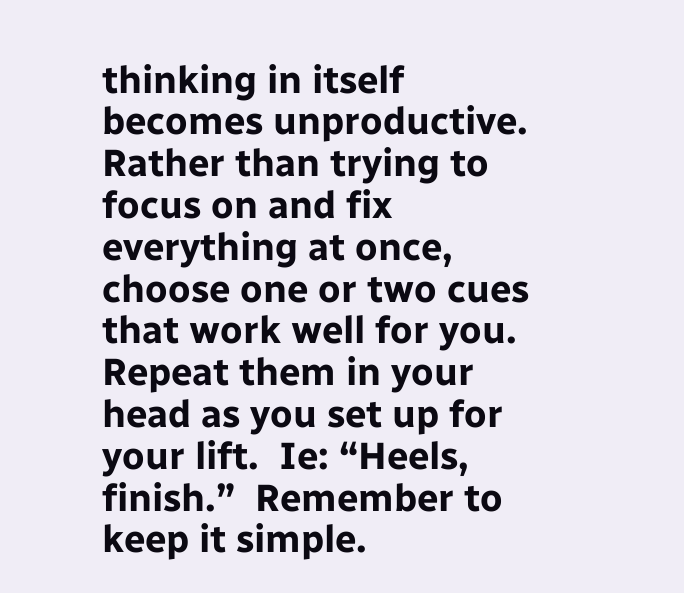thinking in itself becomes unproductive.  Rather than trying to focus on and fix everything at once, choose one or two cues that work well for you.  Repeat them in your head as you set up for your lift.  Ie: “Heels, finish.”  Remember to keep it simple.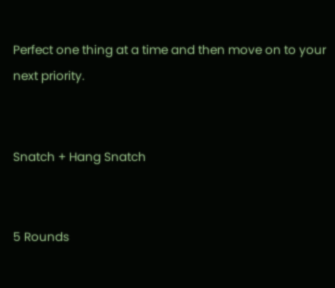Perfect one thing at a time and then move on to your next priority.


Snatch + Hang Snatch


5 Rounds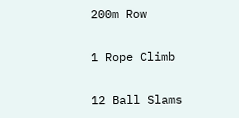200m Row

1 Rope Climb

12 Ball Slams